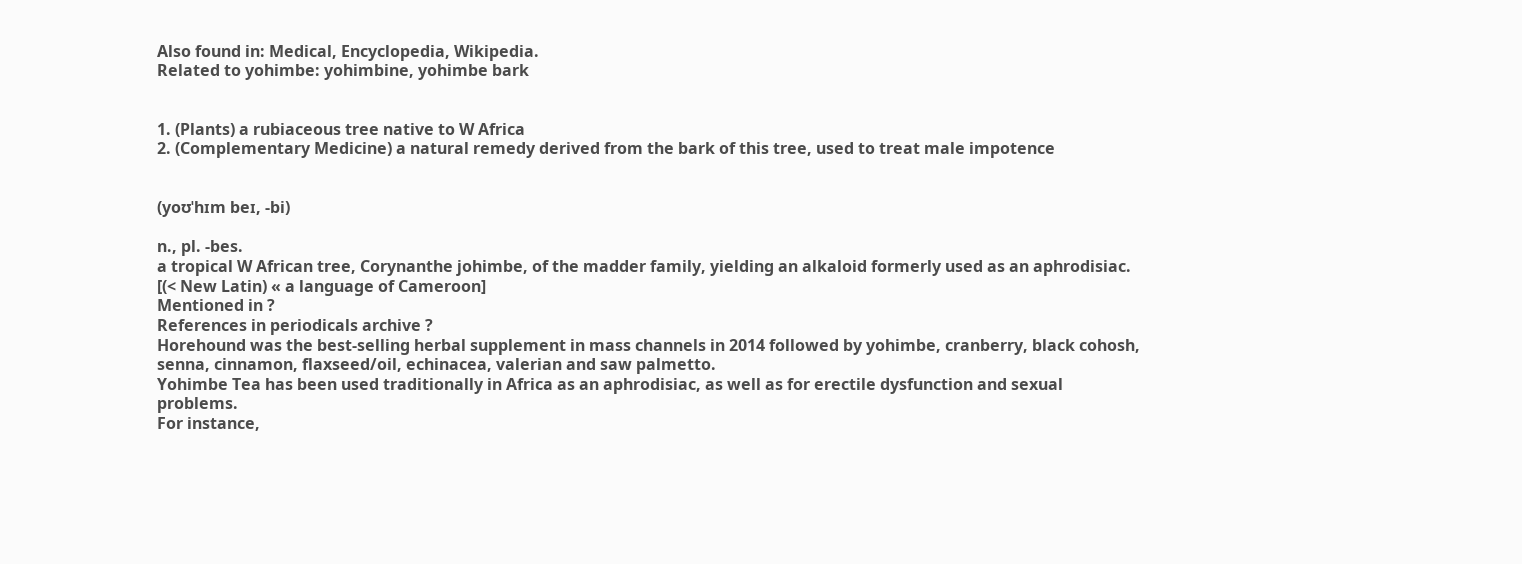Also found in: Medical, Encyclopedia, Wikipedia.
Related to yohimbe: yohimbine, yohimbe bark


1. (Plants) a rubiaceous tree native to W Africa
2. (Complementary Medicine) a natural remedy derived from the bark of this tree, used to treat male impotence


(yoʊˈhɪm beɪ, -bi)

n., pl. -bes.
a tropical W African tree, Corynanthe johimbe, of the madder family, yielding an alkaloid formerly used as an aphrodisiac.
[(< New Latin) « a language of Cameroon]
Mentioned in ?
References in periodicals archive ?
Horehound was the best-selling herbal supplement in mass channels in 2014 followed by yohimbe, cranberry, black cohosh, senna, cinnamon, flaxseed/oil, echinacea, valerian and saw palmetto.
Yohimbe Tea has been used traditionally in Africa as an aphrodisiac, as well as for erectile dysfunction and sexual problems.
For instance,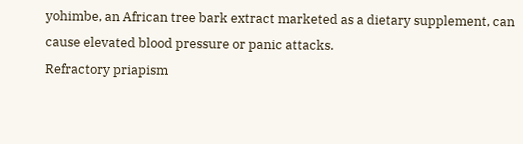yohimbe, an African tree bark extract marketed as a dietary supplement, can cause elevated blood pressure or panic attacks.
Refractory priapism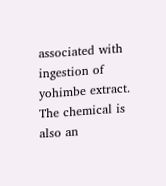associated with ingestion of yohimbe extract.
The chemical is also an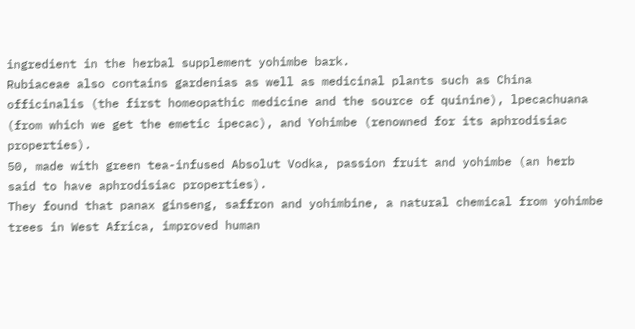ingredient in the herbal supplement yohimbe bark.
Rubiaceae also contains gardenias as well as medicinal plants such as China officinalis (the first homeopathic medicine and the source of quinine), lpecachuana (from which we get the emetic ipecac), and Yohimbe (renowned for its aphrodisiac properties).
50, made with green tea-infused Absolut Vodka, passion fruit and yohimbe (an herb said to have aphrodisiac properties).
They found that panax ginseng, saffron and yohimbine, a natural chemical from yohimbe trees in West Africa, improved human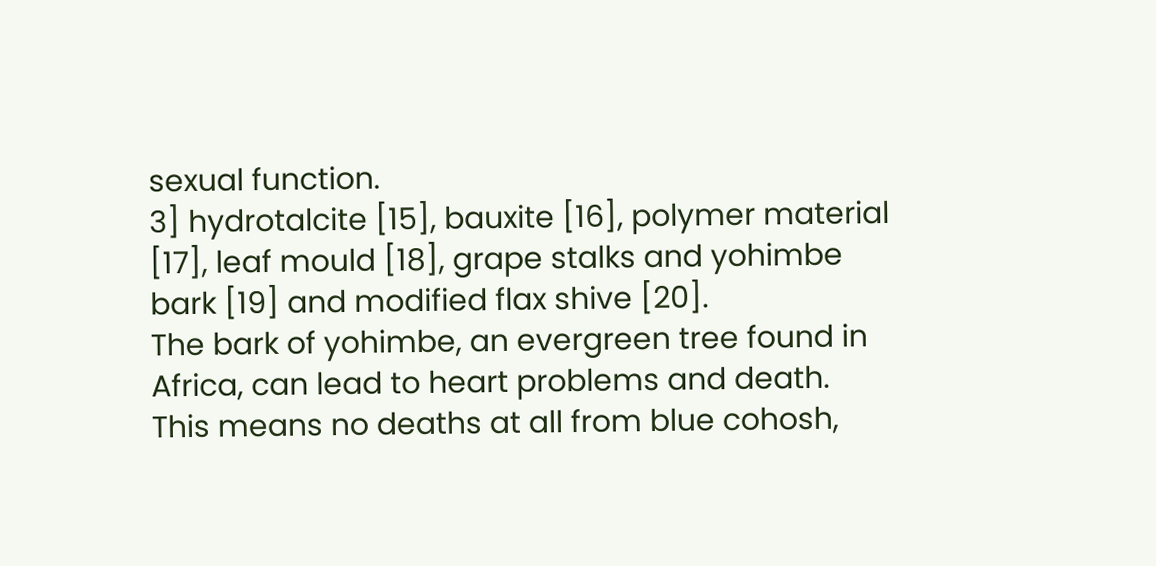sexual function.
3] hydrotalcite [15], bauxite [16], polymer material [17], leaf mould [18], grape stalks and yohimbe bark [19] and modified flax shive [20].
The bark of yohimbe, an evergreen tree found in Africa, can lead to heart problems and death.
This means no deaths at all from blue cohosh,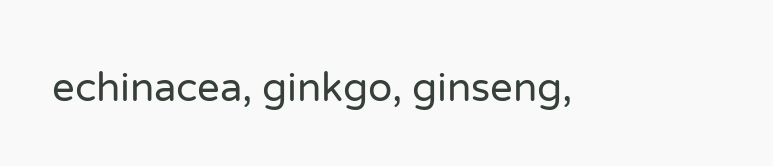echinacea, ginkgo, ginseng,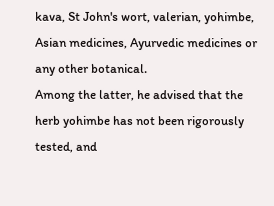kava, St John's wort, valerian, yohimbe, Asian medicines, Ayurvedic medicines or any other botanical.
Among the latter, he advised that the herb yohimbe has not been rigorously tested, and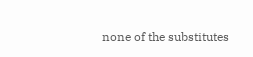none of the substitutes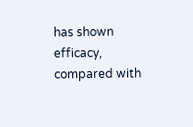has shown efficacy, compared with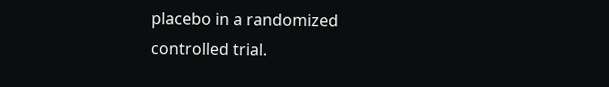placebo in a randomized controlled trial.